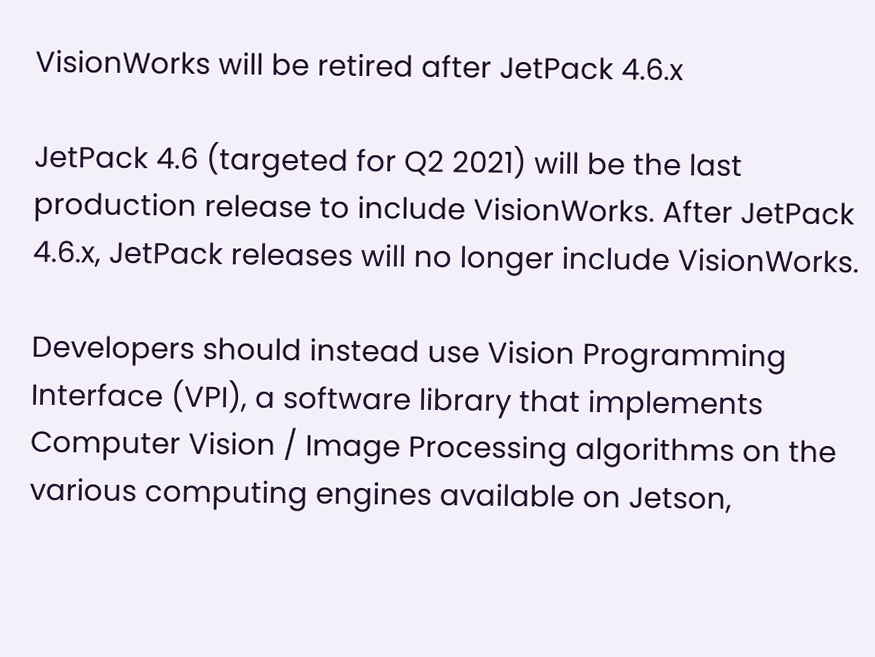VisionWorks will be retired after JetPack 4.6.x

JetPack 4.6 (targeted for Q2 2021) will be the last production release to include VisionWorks. After JetPack 4.6.x, JetPack releases will no longer include VisionWorks.

Developers should instead use Vision Programming Interface (VPI), a software library that implements Computer Vision / Image Processing algorithms on the various computing engines available on Jetson,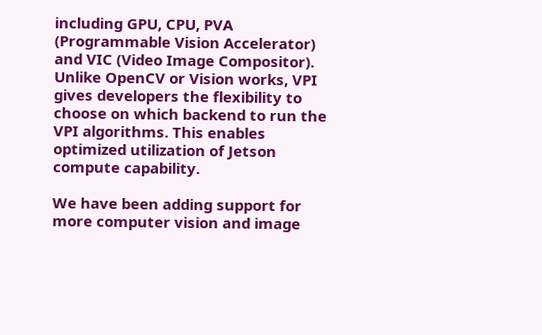including GPU, CPU, PVA (Programmable Vision Accelerator) and VIC (Video Image Compositor). Unlike OpenCV or Vision works, VPI gives developers the flexibility to choose on which backend to run the VPI algorithms. This enables optimized utilization of Jetson compute capability.

We have been adding support for more computer vision and image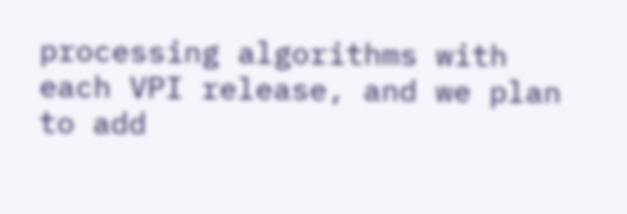processing algorithms with each VPI release, and we plan to add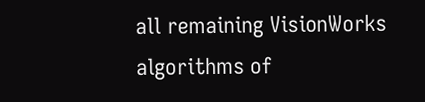all remaining VisionWorks algorithms of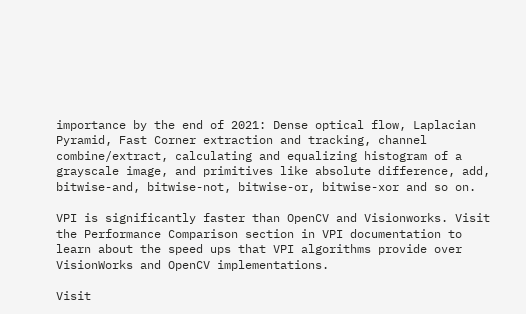importance by the end of 2021: Dense optical flow, Laplacian Pyramid, Fast Corner extraction and tracking, channel combine/extract, calculating and equalizing histogram of a grayscale image, and primitives like absolute difference, add, bitwise-and, bitwise-not, bitwise-or, bitwise-xor and so on.

VPI is significantly faster than OpenCV and Visionworks. Visit the Performance Comparison section in VPI documentation to learn about the speed ups that VPI algorithms provide over VisionWorks and OpenCV implementations.

Visit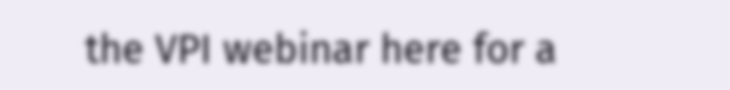the VPI webinar here for a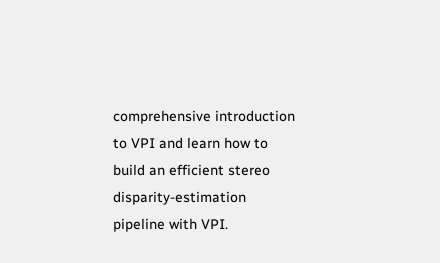comprehensive introduction to VPI and learn how to build an efficient stereo disparity-estimation pipeline with VPI.